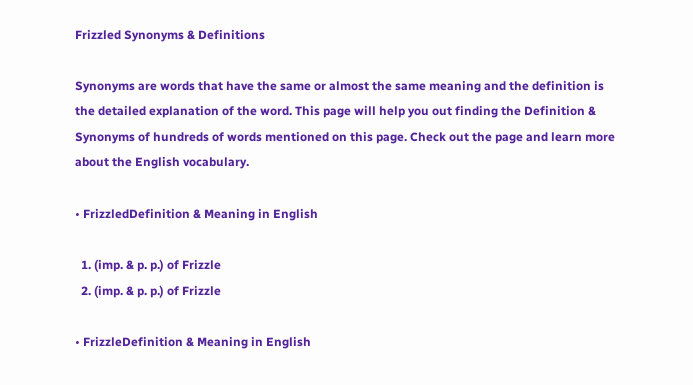Frizzled Synonyms & Definitions

Synonyms are words that have the same or almost the same meaning and the definition is the detailed explanation of the word. This page will help you out finding the Definition & Synonyms of hundreds of words mentioned on this page. Check out the page and learn more about the English vocabulary.

• FrizzledDefinition & Meaning in English

  1. (imp. & p. p.) of Frizzle
  2. (imp. & p. p.) of Frizzle

• FrizzleDefinition & Meaning in English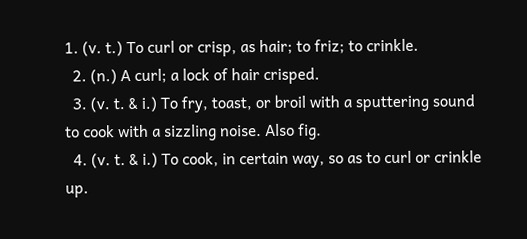1. (v. t.) To curl or crisp, as hair; to friz; to crinkle.
  2. (n.) A curl; a lock of hair crisped.
  3. (v. t. & i.) To fry, toast, or broil with a sputtering sound to cook with a sizzling noise. Also fig.
  4. (v. t. & i.) To cook, in certain way, so as to curl or crinkle up.